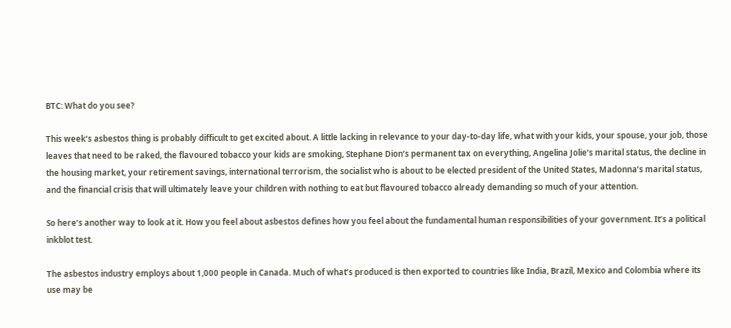BTC: What do you see?

This week’s asbestos thing is probably difficult to get excited about. A little lacking in relevance to your day-to-day life, what with your kids, your spouse, your job, those leaves that need to be raked, the flavoured tobacco your kids are smoking, Stephane Dion’s permanent tax on everything, Angelina Jolie’s marital status, the decline in the housing market, your retirement savings, international terrorism, the socialist who is about to be elected president of the United States, Madonna’s marital status, and the financial crisis that will ultimately leave your children with nothing to eat but flavoured tobacco already demanding so much of your attention.

So here’s another way to look at it. How you feel about asbestos defines how you feel about the fundamental human responsibilities of your government. It’s a political inkblot test.

The asbestos industry employs about 1,000 people in Canada. Much of what’s produced is then exported to countries like India, Brazil, Mexico and Colombia where its use may be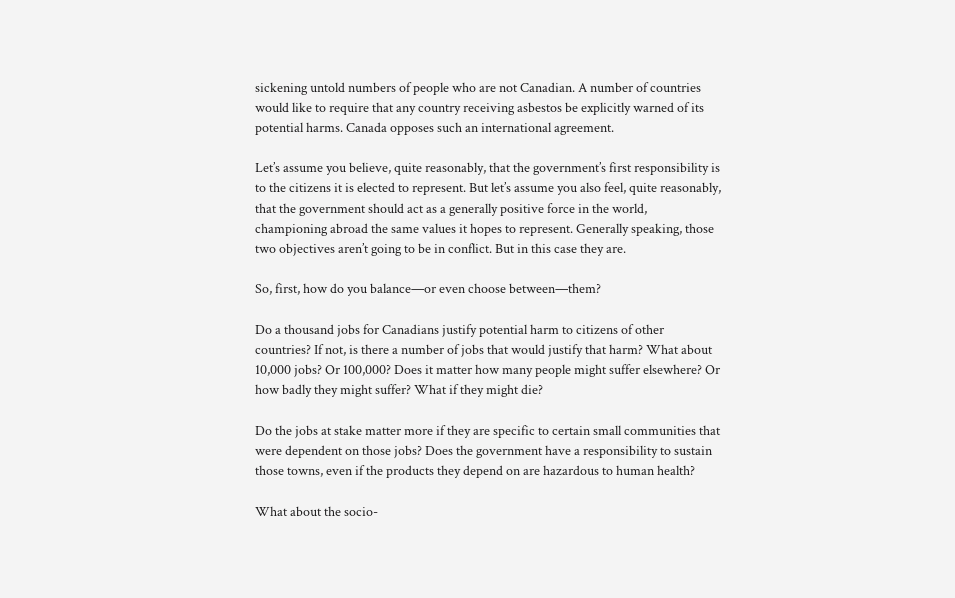sickening untold numbers of people who are not Canadian. A number of countries would like to require that any country receiving asbestos be explicitly warned of its potential harms. Canada opposes such an international agreement.

Let’s assume you believe, quite reasonably, that the government’s first responsibility is to the citizens it is elected to represent. But let’s assume you also feel, quite reasonably, that the government should act as a generally positive force in the world, championing abroad the same values it hopes to represent. Generally speaking, those two objectives aren’t going to be in conflict. But in this case they are.

So, first, how do you balance—or even choose between—them?

Do a thousand jobs for Canadians justify potential harm to citizens of other countries? If not, is there a number of jobs that would justify that harm? What about 10,000 jobs? Or 100,000? Does it matter how many people might suffer elsewhere? Or how badly they might suffer? What if they might die?

Do the jobs at stake matter more if they are specific to certain small communities that were dependent on those jobs? Does the government have a responsibility to sustain those towns, even if the products they depend on are hazardous to human health?

What about the socio-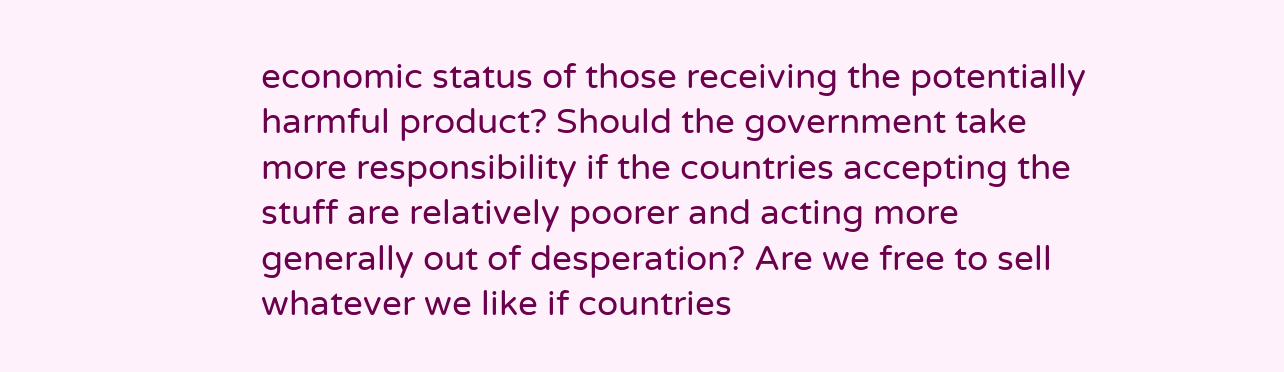economic status of those receiving the potentially harmful product? Should the government take more responsibility if the countries accepting the stuff are relatively poorer and acting more generally out of desperation? Are we free to sell whatever we like if countries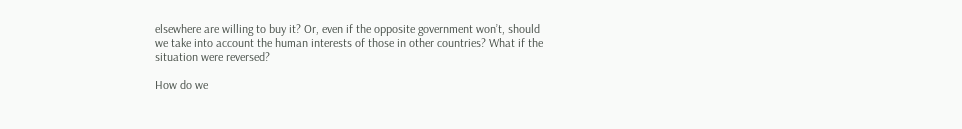elsewhere are willing to buy it? Or, even if the opposite government won’t, should we take into account the human interests of those in other countries? What if the situation were reversed?

How do we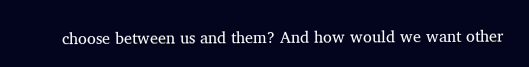choose between us and them? And how would we want other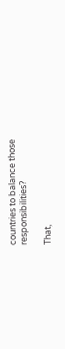countries to balance those responsibilities?

That,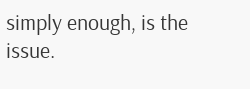simply enough, is the issue.